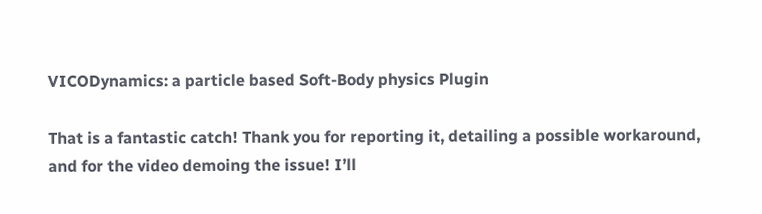VICODynamics: a particle based Soft-Body physics Plugin

That is a fantastic catch! Thank you for reporting it, detailing a possible workaround, and for the video demoing the issue! I’ll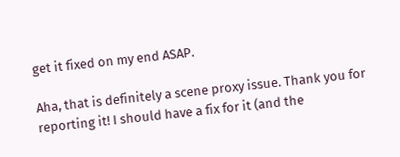get it fixed on my end ASAP.

Aha, that is definitely a scene proxy issue. Thank you for reporting it! I should have a fix for it (and the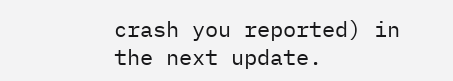crash you reported) in the next update.